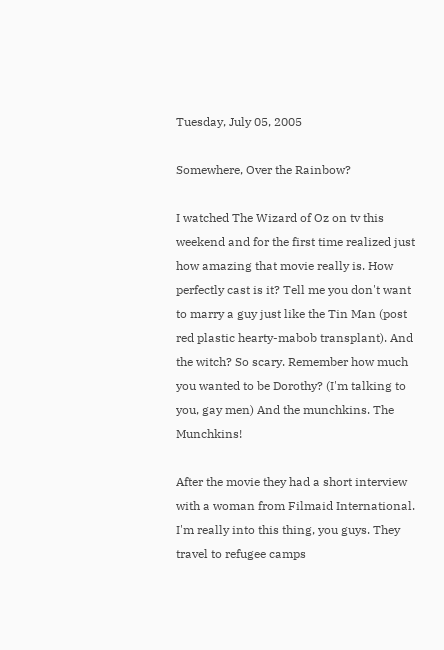Tuesday, July 05, 2005

Somewhere, Over the Rainbow?

I watched The Wizard of Oz on tv this weekend and for the first time realized just how amazing that movie really is. How perfectly cast is it? Tell me you don't want to marry a guy just like the Tin Man (post red plastic hearty-mabob transplant). And the witch? So scary. Remember how much you wanted to be Dorothy? (I'm talking to you, gay men) And the munchkins. The Munchkins!

After the movie they had a short interview with a woman from Filmaid International. I'm really into this thing, you guys. They travel to refugee camps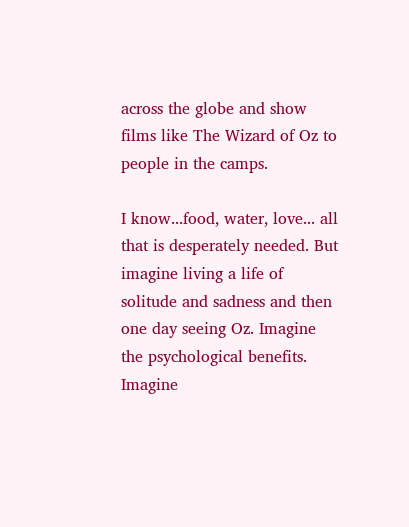across the globe and show films like The Wizard of Oz to people in the camps.

I know...food, water, love... all that is desperately needed. But imagine living a life of solitude and sadness and then one day seeing Oz. Imagine the psychological benefits. Imagine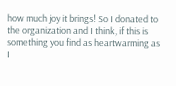how much joy it brings! So I donated to the organization and I think, if this is something you find as heartwarming as I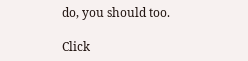do, you should too.

Click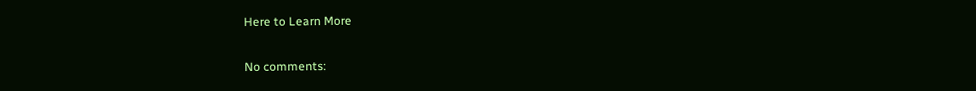Here to Learn More

No comments: